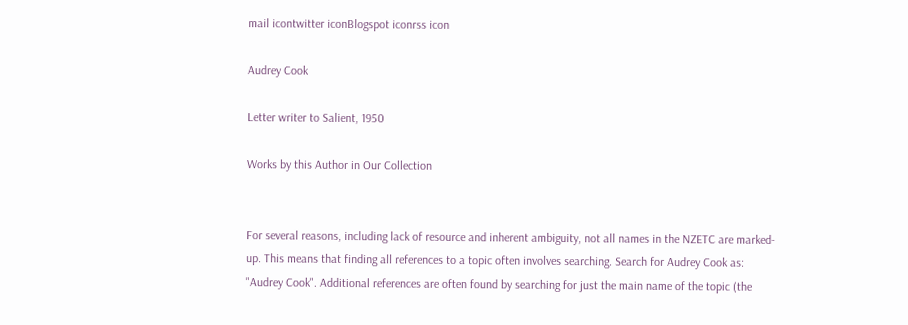mail icontwitter iconBlogspot iconrss icon

Audrey Cook

Letter writer to Salient, 1950

Works by this Author in Our Collection


For several reasons, including lack of resource and inherent ambiguity, not all names in the NZETC are marked-up. This means that finding all references to a topic often involves searching. Search for Audrey Cook as: "Audrey Cook". Additional references are often found by searching for just the main name of the topic (the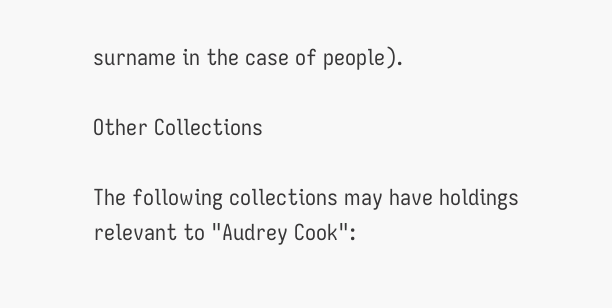surname in the case of people).

Other Collections

The following collections may have holdings relevant to "Audrey Cook":